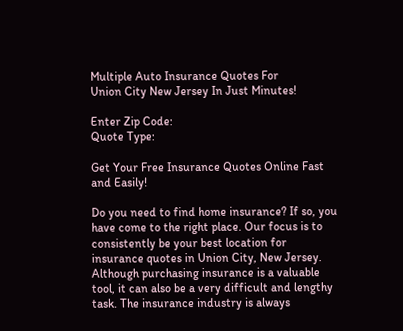Multiple Auto Insurance Quotes For
Union City New Jersey In Just Minutes!

Enter Zip Code:
Quote Type:

Get Your Free Insurance Quotes Online Fast and Easily!

Do you need to find home insurance? If so, you have come to the right place. Our focus is to consistently be your best location for insurance quotes in Union City, New Jersey. Although purchasing insurance is a valuable tool, it can also be a very difficult and lengthy task. The insurance industry is always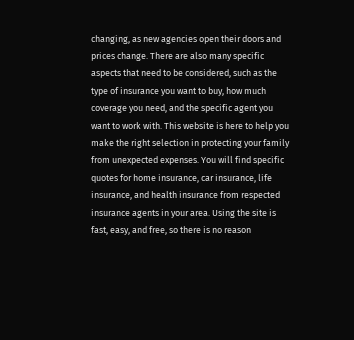changing, as new agencies open their doors and prices change. There are also many specific aspects that need to be considered, such as the type of insurance you want to buy, how much coverage you need, and the specific agent you want to work with. This website is here to help you make the right selection in protecting your family from unexpected expenses. You will find specific quotes for home insurance, car insurance, life insurance, and health insurance from respected insurance agents in your area. Using the site is fast, easy, and free, so there is no reason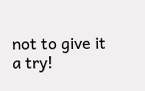not to give it a try!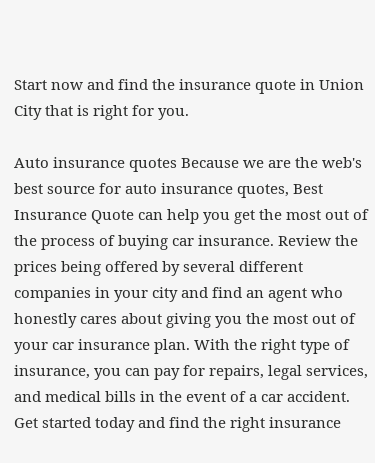Start now and find the insurance quote in Union City that is right for you.

Auto insurance quotes Because we are the web's best source for auto insurance quotes, Best Insurance Quote can help you get the most out of the process of buying car insurance. Review the prices being offered by several different companies in your city and find an agent who honestly cares about giving you the most out of your car insurance plan. With the right type of insurance, you can pay for repairs, legal services, and medical bills in the event of a car accident. Get started today and find the right insurance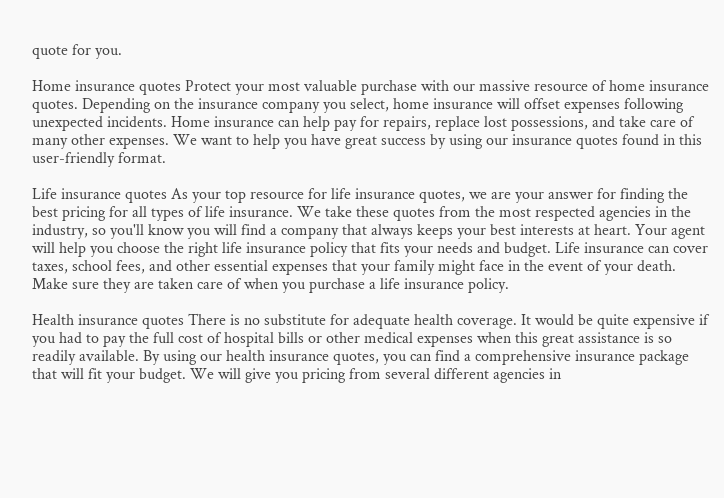quote for you.

Home insurance quotes Protect your most valuable purchase with our massive resource of home insurance quotes. Depending on the insurance company you select, home insurance will offset expenses following unexpected incidents. Home insurance can help pay for repairs, replace lost possessions, and take care of many other expenses. We want to help you have great success by using our insurance quotes found in this user-friendly format.

Life insurance quotes As your top resource for life insurance quotes, we are your answer for finding the best pricing for all types of life insurance. We take these quotes from the most respected agencies in the industry, so you'll know you will find a company that always keeps your best interests at heart. Your agent will help you choose the right life insurance policy that fits your needs and budget. Life insurance can cover taxes, school fees, and other essential expenses that your family might face in the event of your death. Make sure they are taken care of when you purchase a life insurance policy.

Health insurance quotes There is no substitute for adequate health coverage. It would be quite expensive if you had to pay the full cost of hospital bills or other medical expenses when this great assistance is so readily available. By using our health insurance quotes, you can find a comprehensive insurance package that will fit your budget. We will give you pricing from several different agencies in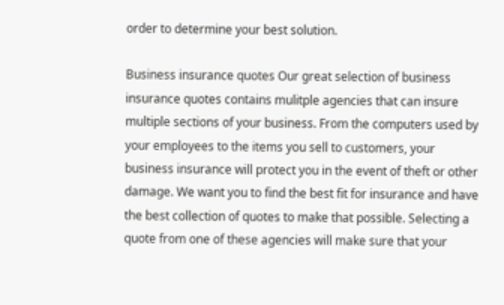order to determine your best solution.

Business insurance quotes Our great selection of business insurance quotes contains mulitple agencies that can insure multiple sections of your business. From the computers used by your employees to the items you sell to customers, your business insurance will protect you in the event of theft or other damage. We want you to find the best fit for insurance and have the best collection of quotes to make that possible. Selecting a quote from one of these agencies will make sure that your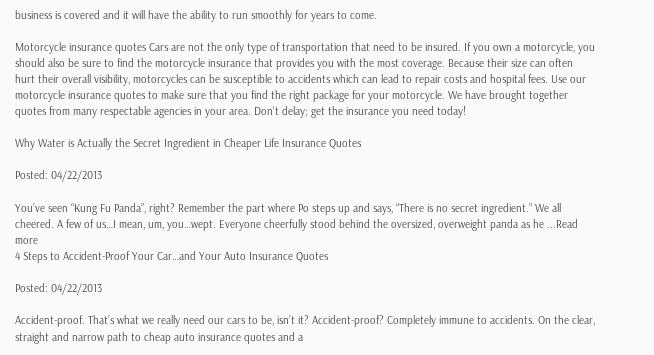business is covered and it will have the ability to run smoothly for years to come.

Motorcycle insurance quotes Cars are not the only type of transportation that need to be insured. If you own a motorcycle, you should also be sure to find the motorcycle insurance that provides you with the most coverage. Because their size can often hurt their overall visibility, motorcycles can be susceptible to accidents which can lead to repair costs and hospital fees. Use our motorcycle insurance quotes to make sure that you find the right package for your motorcycle. We have brought together quotes from many respectable agencies in your area. Don't delay; get the insurance you need today!

Why Water is Actually the Secret Ingredient in Cheaper Life Insurance Quotes

Posted: 04/22/2013

You’ve seen “Kung Fu Panda”, right? Remember the part where Po steps up and says, “There is no secret ingredient.” We all cheered. A few of us…I mean, um, you…wept. Everyone cheerfully stood behind the oversized, overweight panda as he ...Read more
4 Steps to Accident-Proof Your Car…and Your Auto Insurance Quotes

Posted: 04/22/2013

Accident-proof. That’s what we really need our cars to be, isn’t it? Accident-proof? Completely immune to accidents. On the clear, straight and narrow path to cheap auto insurance quotes and a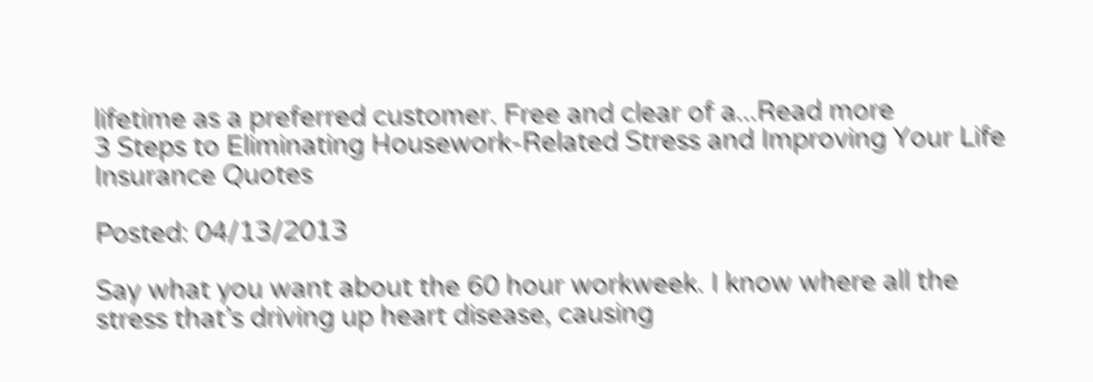lifetime as a preferred customer. Free and clear of a...Read more
3 Steps to Eliminating Housework-Related Stress and Improving Your Life Insurance Quotes

Posted: 04/13/2013

Say what you want about the 60 hour workweek. I know where all the stress that’s driving up heart disease, causing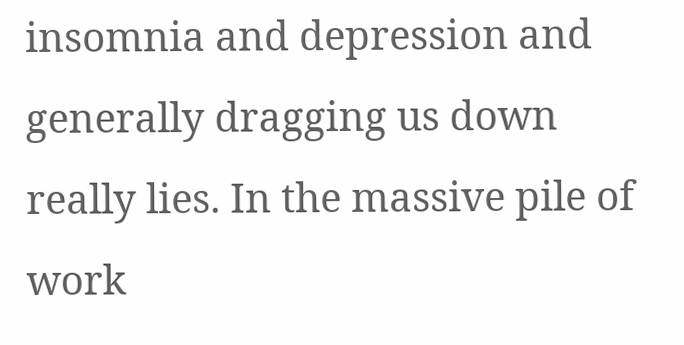insomnia and depression and generally dragging us down really lies. In the massive pile of work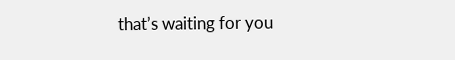that’s waiting for you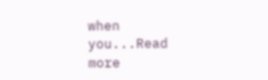when you...Read more